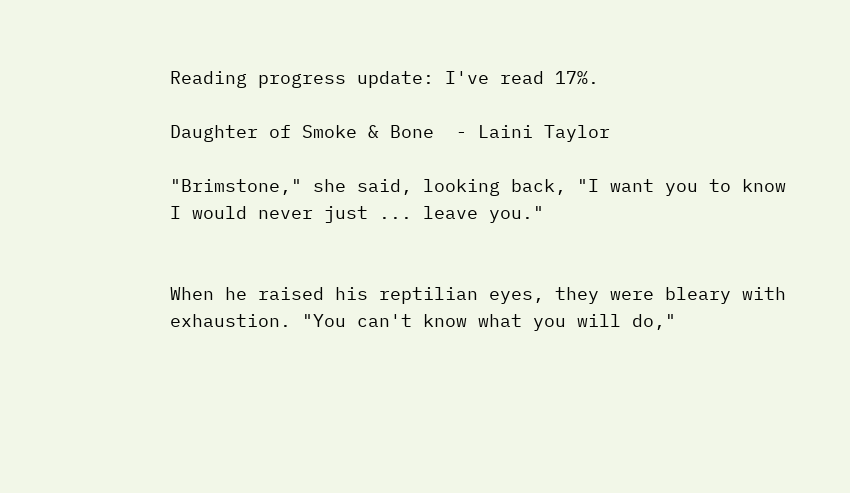Reading progress update: I've read 17%.

Daughter of Smoke & Bone  - Laini Taylor

"Brimstone," she said, looking back, "I want you to know I would never just ... leave you."


When he raised his reptilian eyes, they were bleary with exhaustion. "You can't know what you will do,"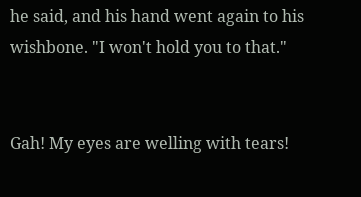he said, and his hand went again to his wishbone. "I won't hold you to that."


Gah! My eyes are welling with tears!